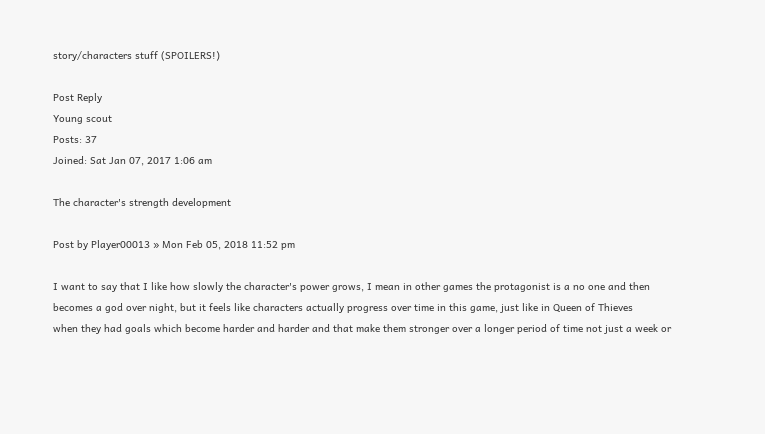story/characters stuff (SPOILERS!)

Post Reply
Young scout
Posts: 37
Joined: Sat Jan 07, 2017 1:06 am

The character's strength development

Post by Player00013 » Mon Feb 05, 2018 11:52 pm

I want to say that I like how slowly the character's power grows, I mean in other games the protagonist is a no one and then becomes a god over night, but it feels like characters actually progress over time in this game, just like in Queen of Thieves
when they had goals which become harder and harder and that make them stronger over a longer period of time not just a week or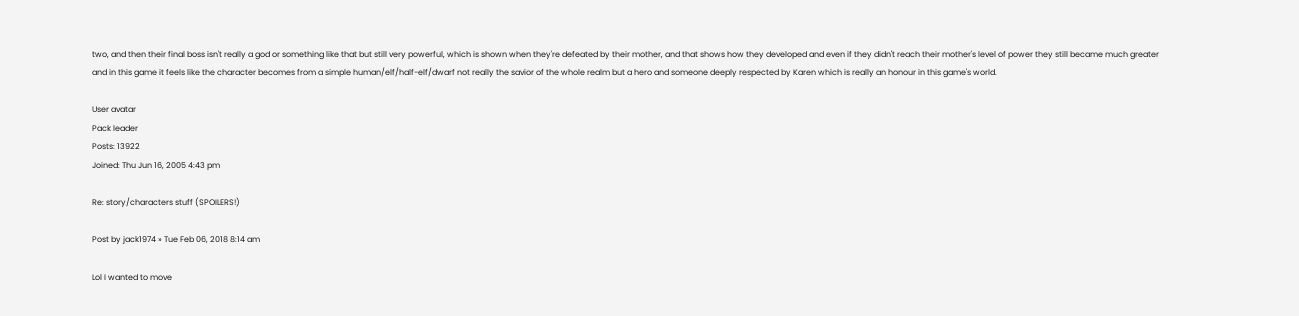two, and then their final boss isn't really a god or something like that but still very powerful, which is shown when they're defeated by their mother, and that shows how they developed and even if they didn't reach their mother's level of power they still became much greater
and in this game it feels like the character becomes from a simple human/elf/half-elf/dwarf not really the savior of the whole realm but a hero and someone deeply respected by Karen which is really an honour in this game's world.

User avatar
Pack leader
Posts: 13922
Joined: Thu Jun 16, 2005 4:43 pm

Re: story/characters stuff (SPOILERS!)

Post by jack1974 » Tue Feb 06, 2018 8:14 am

Lol I wanted to move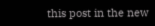this post in the new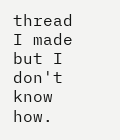thread I made but I don't know how.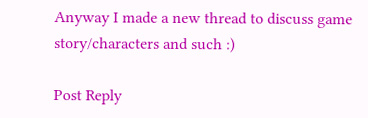Anyway I made a new thread to discuss game story/characters and such :)

Post Reply